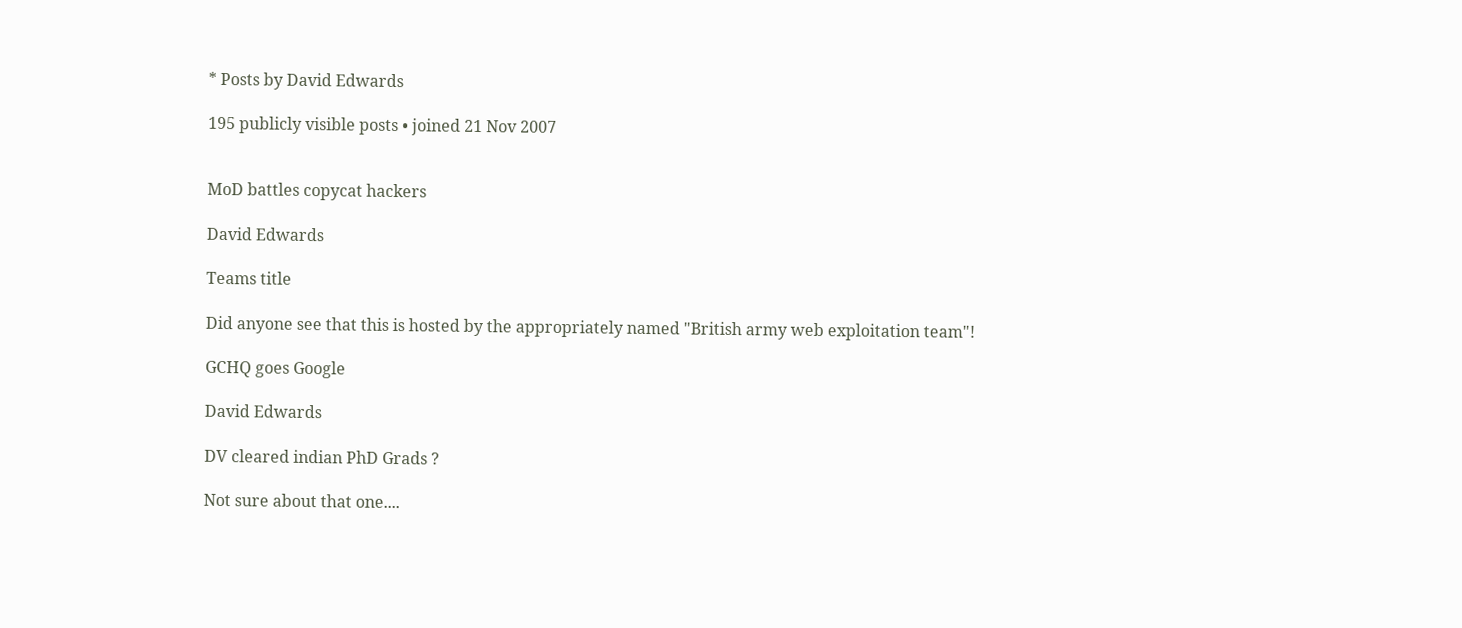* Posts by David Edwards

195 publicly visible posts • joined 21 Nov 2007


MoD battles copycat hackers

David Edwards

Teams title

Did anyone see that this is hosted by the appropriately named "British army web exploitation team"!

GCHQ goes Google

David Edwards

DV cleared indian PhD Grads ?

Not sure about that one....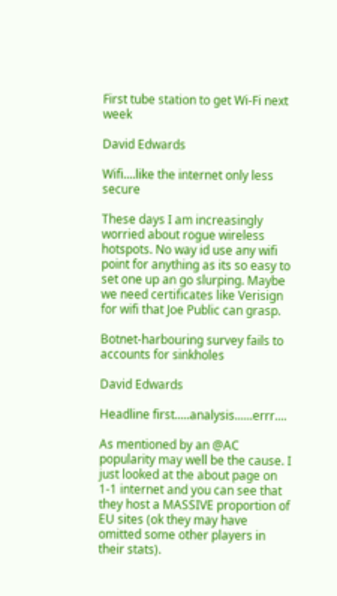First tube station to get Wi-Fi next week

David Edwards

Wifi....like the internet only less secure

These days I am increasingly worried about rogue wireless hotspots. No way id use any wifi point for anything as its so easy to set one up an go slurping. Maybe we need certificates like Verisign for wifi that Joe Public can grasp.

Botnet-harbouring survey fails to accounts for sinkholes

David Edwards

Headline first.....analysis......errr....

As mentioned by an @AC popularity may well be the cause. I just looked at the about page on 1-1 internet and you can see that they host a MASSIVE proportion of EU sites (ok they may have omitted some other players in their stats).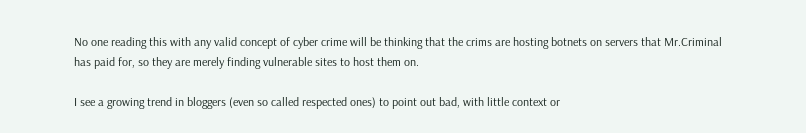No one reading this with any valid concept of cyber crime will be thinking that the crims are hosting botnets on servers that Mr.Criminal has paid for, so they are merely finding vulnerable sites to host them on.

I see a growing trend in bloggers (even so called respected ones) to point out bad, with little context or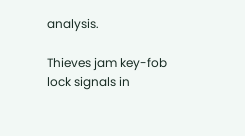analysis.

Thieves jam key-fob lock signals in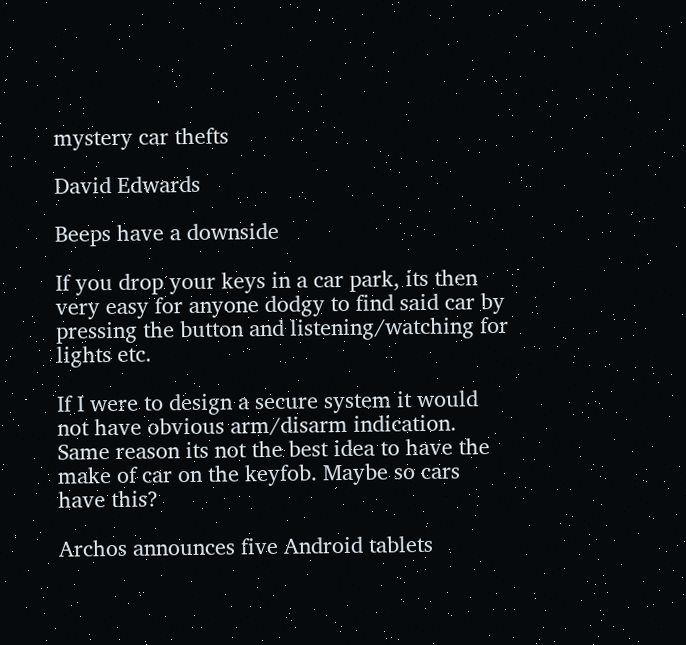mystery car thefts

David Edwards

Beeps have a downside

If you drop your keys in a car park, its then very easy for anyone dodgy to find said car by pressing the button and listening/watching for lights etc.

If I were to design a secure system it would not have obvious arm/disarm indication. Same reason its not the best idea to have the make of car on the keyfob. Maybe so cars have this?

Archos announces five Android tablets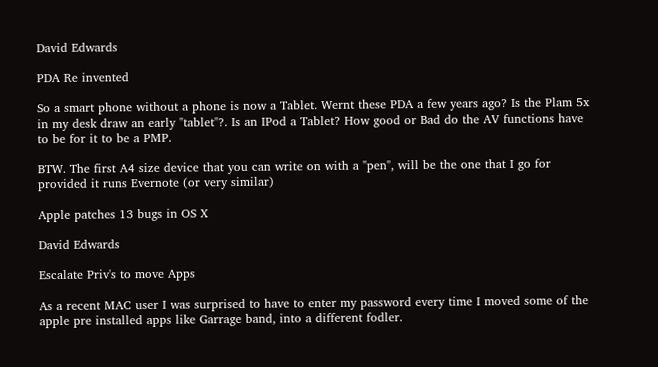David Edwards

PDA Re invented

So a smart phone without a phone is now a Tablet. Wernt these PDA a few years ago? Is the Plam 5x in my desk draw an early "tablet"?. Is an IPod a Tablet? How good or Bad do the AV functions have to be for it to be a PMP.

BTW. The first A4 size device that you can write on with a "pen", will be the one that I go for provided it runs Evernote (or very similar)

Apple patches 13 bugs in OS X

David Edwards

Escalate Priv's to move Apps

As a recent MAC user I was surprised to have to enter my password every time I moved some of the apple pre installed apps like Garrage band, into a different fodler.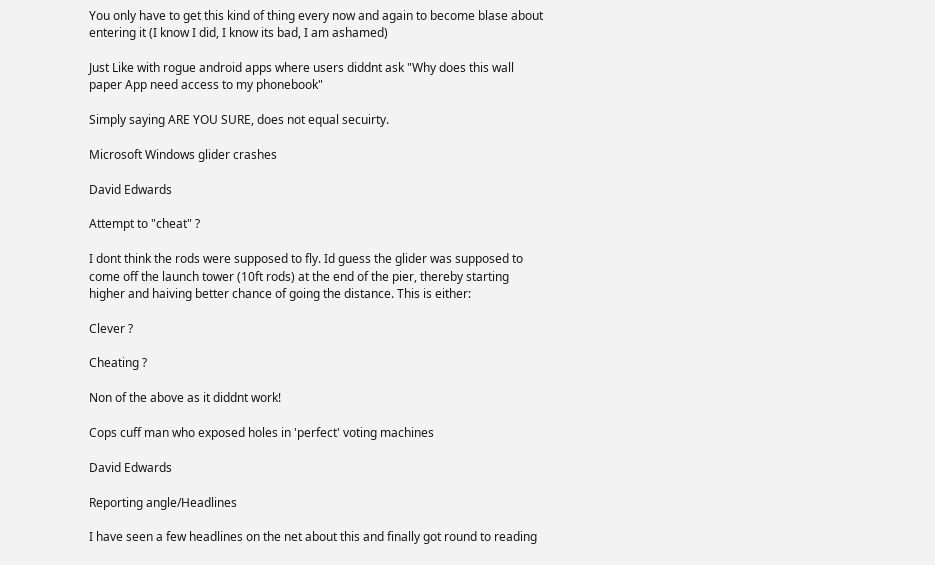You only have to get this kind of thing every now and again to become blase about entering it (I know I did, I know its bad, I am ashamed)

Just Like with rogue android apps where users diddnt ask "Why does this wall paper App need access to my phonebook"

Simply saying ARE YOU SURE, does not equal secuirty.

Microsoft Windows glider crashes

David Edwards

Attempt to "cheat" ?

I dont think the rods were supposed to fly. Id guess the glider was supposed to come off the launch tower (10ft rods) at the end of the pier, thereby starting higher and haiving better chance of going the distance. This is either:

Clever ?

Cheating ?

Non of the above as it diddnt work!

Cops cuff man who exposed holes in 'perfect' voting machines

David Edwards

Reporting angle/Headlines

I have seen a few headlines on the net about this and finally got round to reading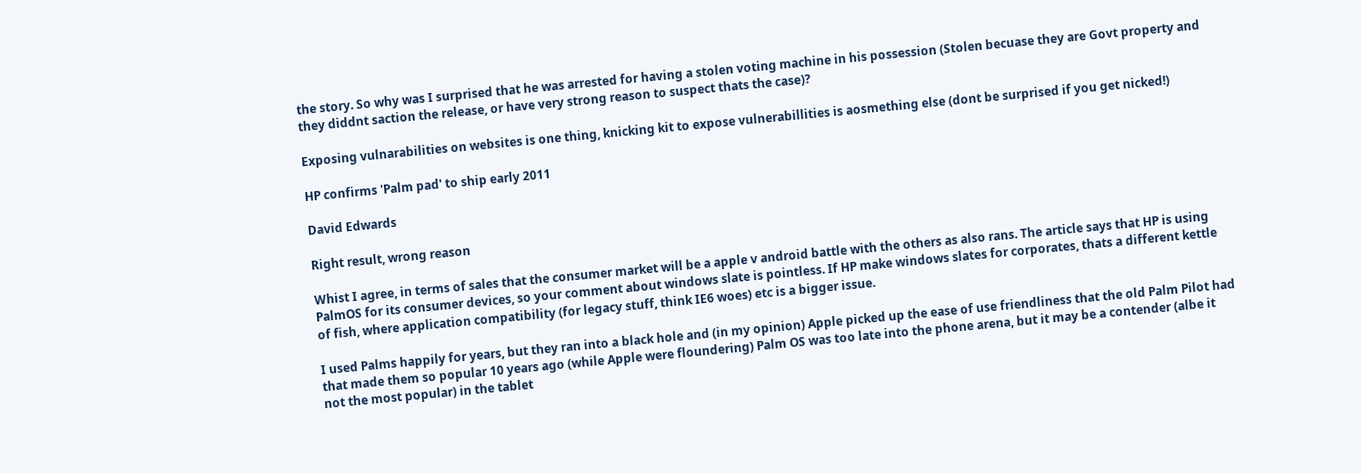the story. So why was I surprised that he was arrested for having a stolen voting machine in his possession (Stolen becuase they are Govt property and they diddnt saction the release, or have very strong reason to suspect thats the case)?

Exposing vulnarabilities on websites is one thing, knicking kit to expose vulnerabillities is aosmething else (dont be surprised if you get nicked!)

HP confirms 'Palm pad' to ship early 2011

David Edwards

Right result, wrong reason

Whist I agree, in terms of sales that the consumer market will be a apple v android battle with the others as also rans. The article says that HP is using PalmOS for its consumer devices, so your comment about windows slate is pointless. If HP make windows slates for corporates, thats a different kettle of fish, where application compatibility (for legacy stuff, think IE6 woes) etc is a bigger issue.

I used Palms happily for years, but they ran into a black hole and (in my opinion) Apple picked up the ease of use friendliness that the old Palm Pilot had that made them so popular 10 years ago (while Apple were floundering) Palm OS was too late into the phone arena, but it may be a contender (albe it not the most popular) in the tablet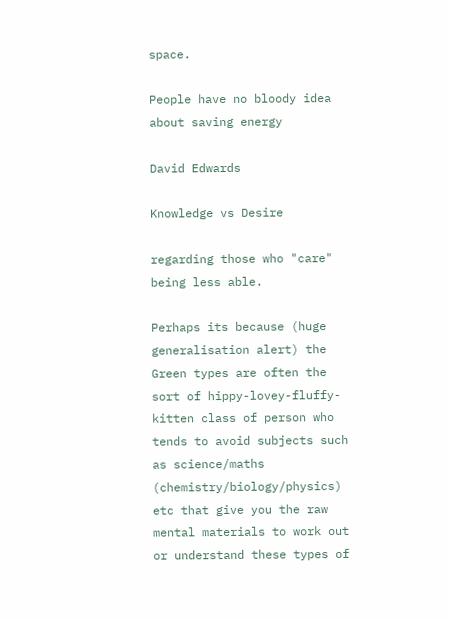space.

People have no bloody idea about saving energy

David Edwards

Knowledge vs Desire

regarding those who "care" being less able.

Perhaps its because (huge generalisation alert) the Green types are often the sort of hippy-lovey-fluffy-kitten class of person who tends to avoid subjects such as science/maths (chemistry/biology/physics) etc that give you the raw mental materials to work out or understand these types of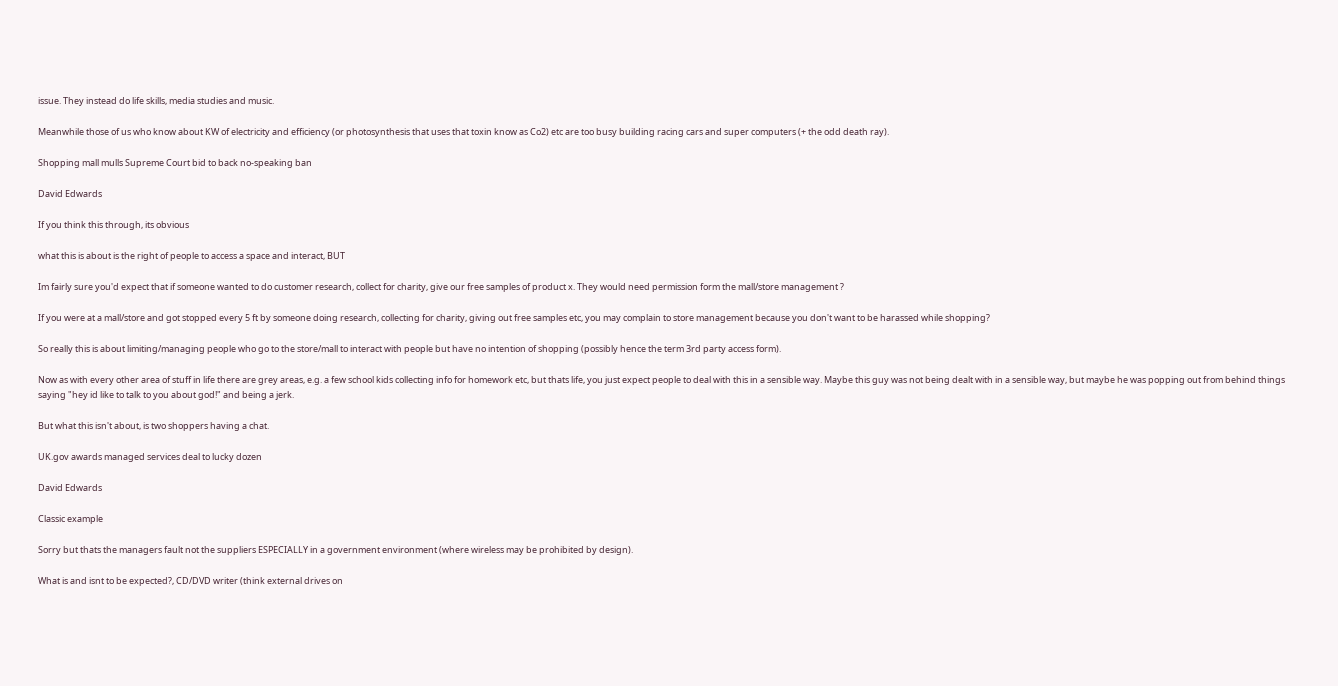issue. They instead do life skills, media studies and music.

Meanwhile those of us who know about KW of electricity and efficiency (or photosynthesis that uses that toxin know as Co2) etc are too busy building racing cars and super computers (+ the odd death ray).

Shopping mall mulls Supreme Court bid to back no-speaking ban

David Edwards

If you think this through, its obvious

what this is about is the right of people to access a space and interact, BUT

Im fairly sure you'd expect that if someone wanted to do customer research, collect for charity, give our free samples of product x. They would need permission form the mall/store management ?

If you were at a mall/store and got stopped every 5 ft by someone doing research, collecting for charity, giving out free samples etc, you may complain to store management because you don't want to be harassed while shopping?

So really this is about limiting/managing people who go to the store/mall to interact with people but have no intention of shopping (possibly hence the term 3rd party access form).

Now as with every other area of stuff in life there are grey areas, e.g. a few school kids collecting info for homework etc, but thats life, you just expect people to deal with this in a sensible way. Maybe this guy was not being dealt with in a sensible way, but maybe he was popping out from behind things saying "hey id like to talk to you about god!" and being a jerk.

But what this isn't about, is two shoppers having a chat.

UK.gov awards managed services deal to lucky dozen

David Edwards

Classic example

Sorry but thats the managers fault not the suppliers ESPECIALLY in a government environment (where wireless may be prohibited by design).

What is and isnt to be expected?, CD/DVD writer (think external drives on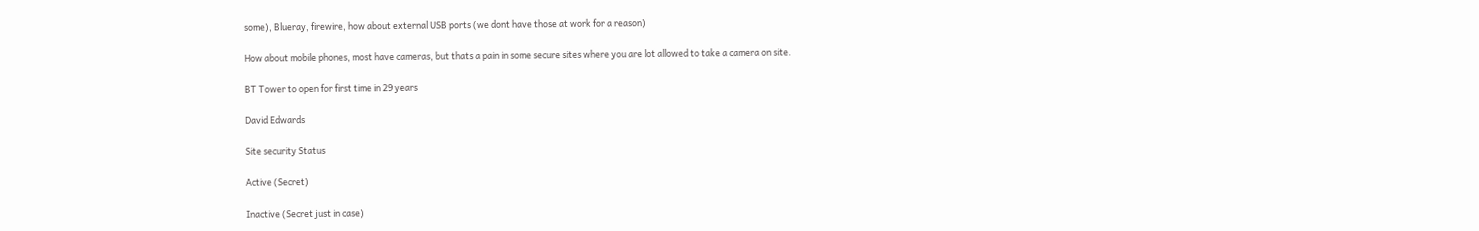some), Blueray, firewire, how about external USB ports (we dont have those at work for a reason)

How about mobile phones, most have cameras, but thats a pain in some secure sites where you are lot allowed to take a camera on site.

BT Tower to open for first time in 29 years

David Edwards

Site security Status

Active (Secret)

Inactive (Secret just in case)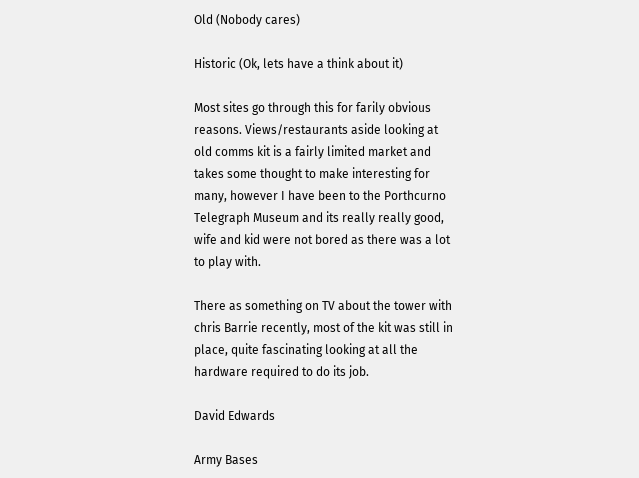Old (Nobody cares)

Historic (Ok, lets have a think about it)

Most sites go through this for farily obvious reasons. Views/restaurants aside looking at old comms kit is a fairly limited market and takes some thought to make interesting for many, however I have been to the Porthcurno Telegraph Museum and its really really good, wife and kid were not bored as there was a lot to play with.

There as something on TV about the tower with chris Barrie recently, most of the kit was still in place, quite fascinating looking at all the hardware required to do its job.

David Edwards

Army Bases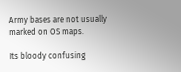Army bases are not usually marked on OS maps.

Its bloody confusing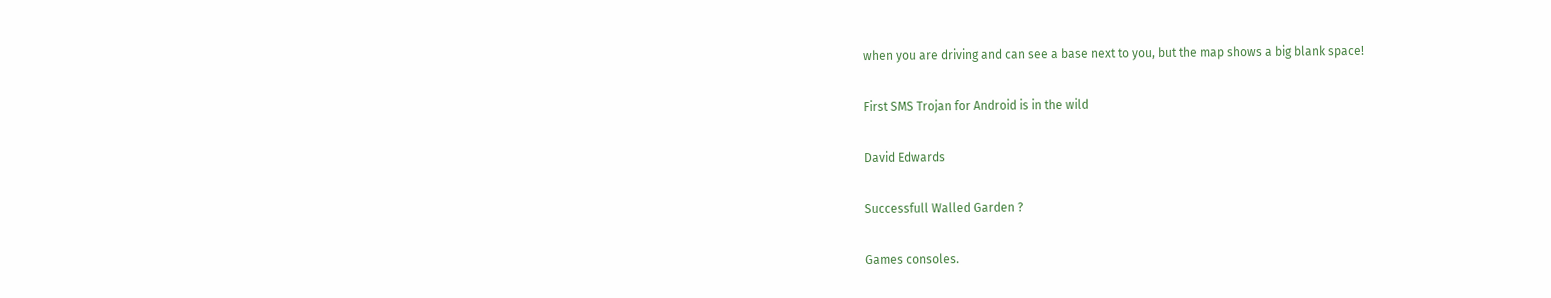when you are driving and can see a base next to you, but the map shows a big blank space!

First SMS Trojan for Android is in the wild

David Edwards

Successfull Walled Garden ?

Games consoles.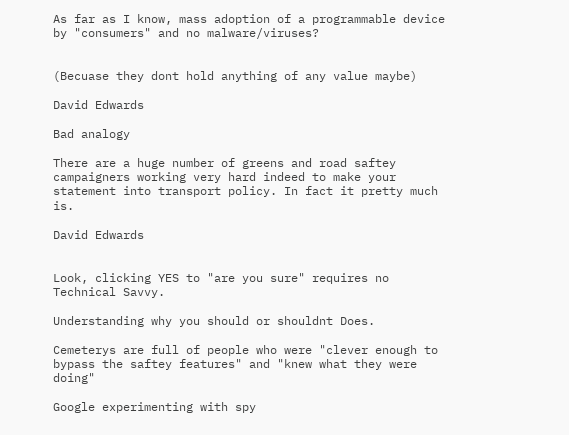As far as I know, mass adoption of a programmable device by "consumers" and no malware/viruses?


(Becuase they dont hold anything of any value maybe)

David Edwards

Bad analogy

There are a huge number of greens and road saftey campaigners working very hard indeed to make your statement into transport policy. In fact it pretty much is.

David Edwards


Look, clicking YES to "are you sure" requires no Technical Savvy.

Understanding why you should or shouldnt Does.

Cemeterys are full of people who were "clever enough to bypass the saftey features" and "knew what they were doing"

Google experimenting with spy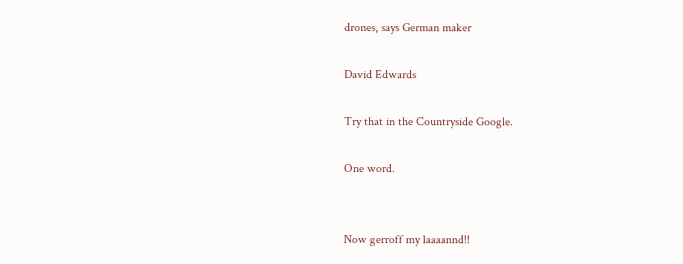drones, says German maker

David Edwards

Try that in the Countryside Google.

One word.


Now gerroff my laaaannd!!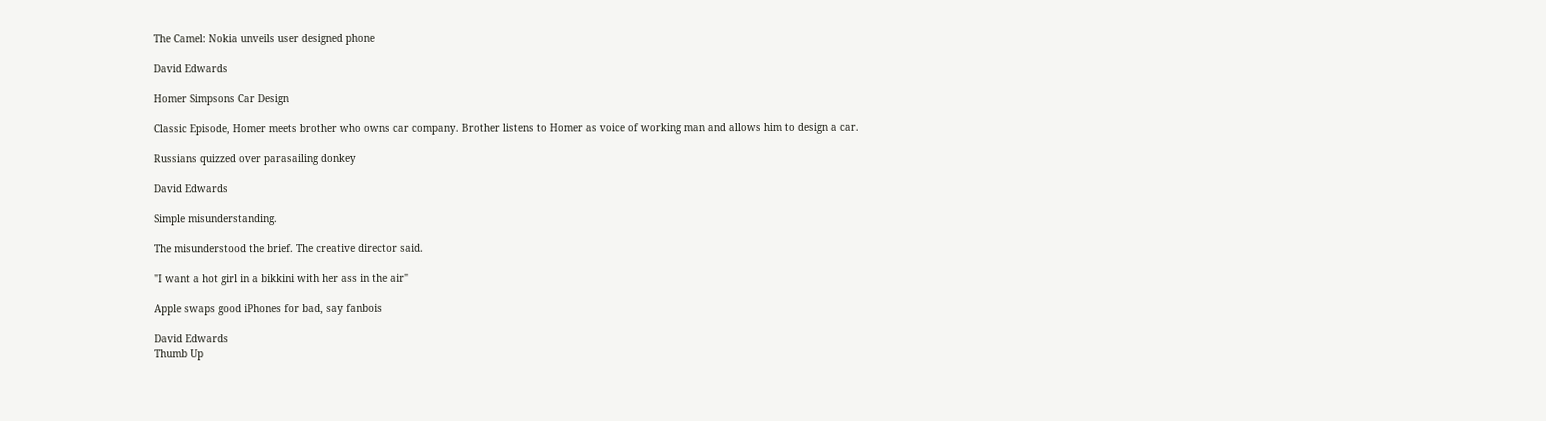The Camel: Nokia unveils user designed phone

David Edwards

Homer Simpsons Car Design

Classic Episode, Homer meets brother who owns car company. Brother listens to Homer as voice of working man and allows him to design a car.

Russians quizzed over parasailing donkey

David Edwards

Simple misunderstanding.

The misunderstood the brief. The creative director said.

"I want a hot girl in a bikkini with her ass in the air"

Apple swaps good iPhones for bad, say fanbois

David Edwards
Thumb Up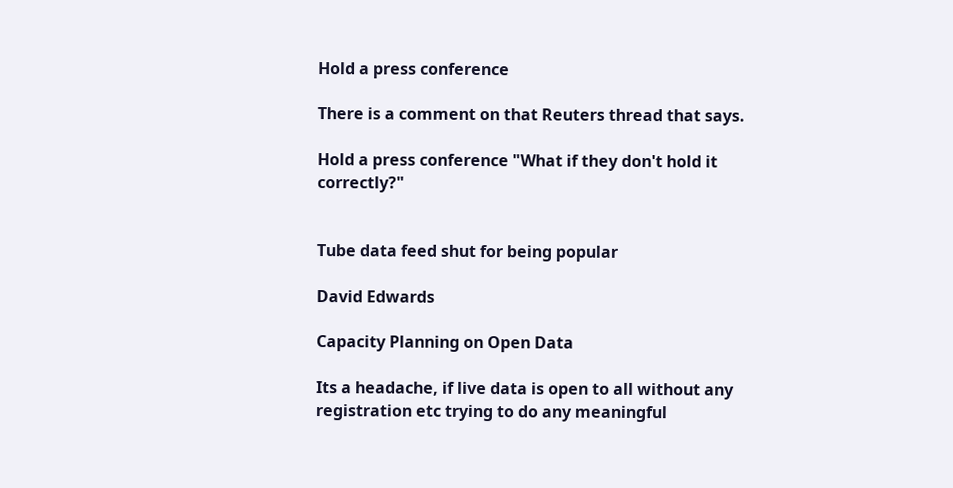Hold a press conference

There is a comment on that Reuters thread that says.

Hold a press conference "What if they don't hold it correctly?"


Tube data feed shut for being popular

David Edwards

Capacity Planning on Open Data

Its a headache, if live data is open to all without any registration etc trying to do any meaningful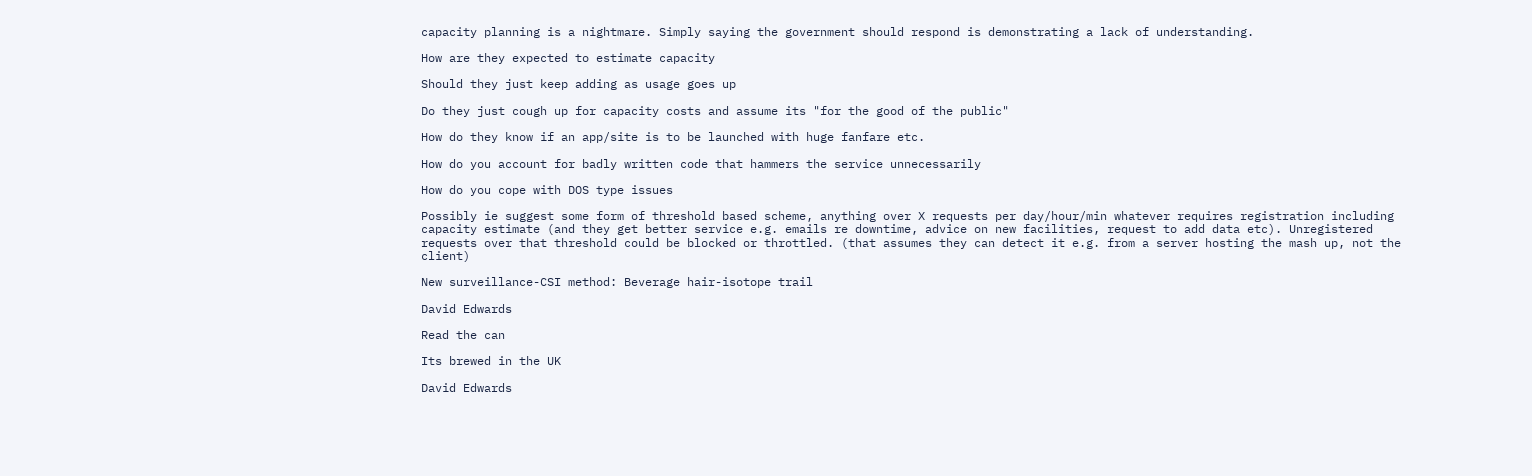capacity planning is a nightmare. Simply saying the government should respond is demonstrating a lack of understanding.

How are they expected to estimate capacity

Should they just keep adding as usage goes up

Do they just cough up for capacity costs and assume its "for the good of the public"

How do they know if an app/site is to be launched with huge fanfare etc.

How do you account for badly written code that hammers the service unnecessarily

How do you cope with DOS type issues

Possibly ie suggest some form of threshold based scheme, anything over X requests per day/hour/min whatever requires registration including capacity estimate (and they get better service e.g. emails re downtime, advice on new facilities, request to add data etc). Unregistered requests over that threshold could be blocked or throttled. (that assumes they can detect it e.g. from a server hosting the mash up, not the client)

New surveillance-CSI method: Beverage hair-isotope trail

David Edwards

Read the can

Its brewed in the UK

David Edwards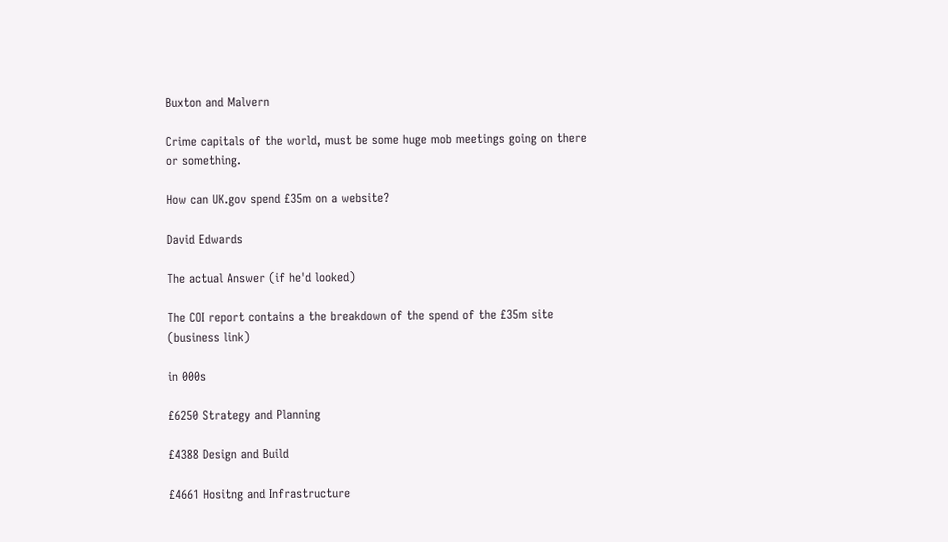Buxton and Malvern

Crime capitals of the world, must be some huge mob meetings going on there or something.

How can UK.gov spend £35m on a website?

David Edwards

The actual Answer (if he'd looked)

The COI report contains a the breakdown of the spend of the £35m site (business link)

in 000s

£6250 Strategy and Planning

£4388 Design and Build

£4661 Hositng and Infrastructure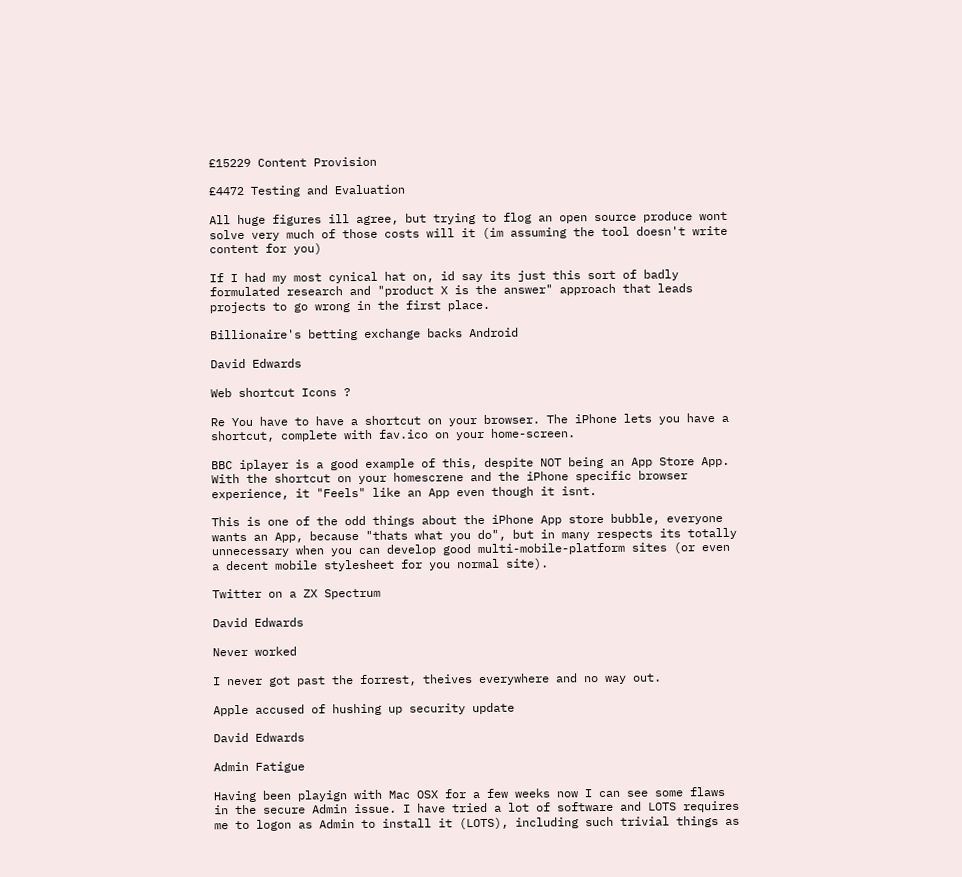£15229 Content Provision

£4472 Testing and Evaluation

All huge figures ill agree, but trying to flog an open source produce wont solve very much of those costs will it (im assuming the tool doesn't write content for you)

If I had my most cynical hat on, id say its just this sort of badly formulated research and "product X is the answer" approach that leads projects to go wrong in the first place.

Billionaire's betting exchange backs Android

David Edwards

Web shortcut Icons ?

Re You have to have a shortcut on your browser. The iPhone lets you have a shortcut, complete with fav.ico on your home-screen.

BBC iplayer is a good example of this, despite NOT being an App Store App. With the shortcut on your homescrene and the iPhone specific browser experience, it "Feels" like an App even though it isnt.

This is one of the odd things about the iPhone App store bubble, everyone wants an App, because "thats what you do", but in many respects its totally unnecessary when you can develop good multi-mobile-platform sites (or even a decent mobile stylesheet for you normal site).

Twitter on a ZX Spectrum

David Edwards

Never worked

I never got past the forrest, theives everywhere and no way out.

Apple accused of hushing up security update

David Edwards

Admin Fatigue

Having been playign with Mac OSX for a few weeks now I can see some flaws in the secure Admin issue. I have tried a lot of software and LOTS requires me to logon as Admin to install it (LOTS), including such trivial things as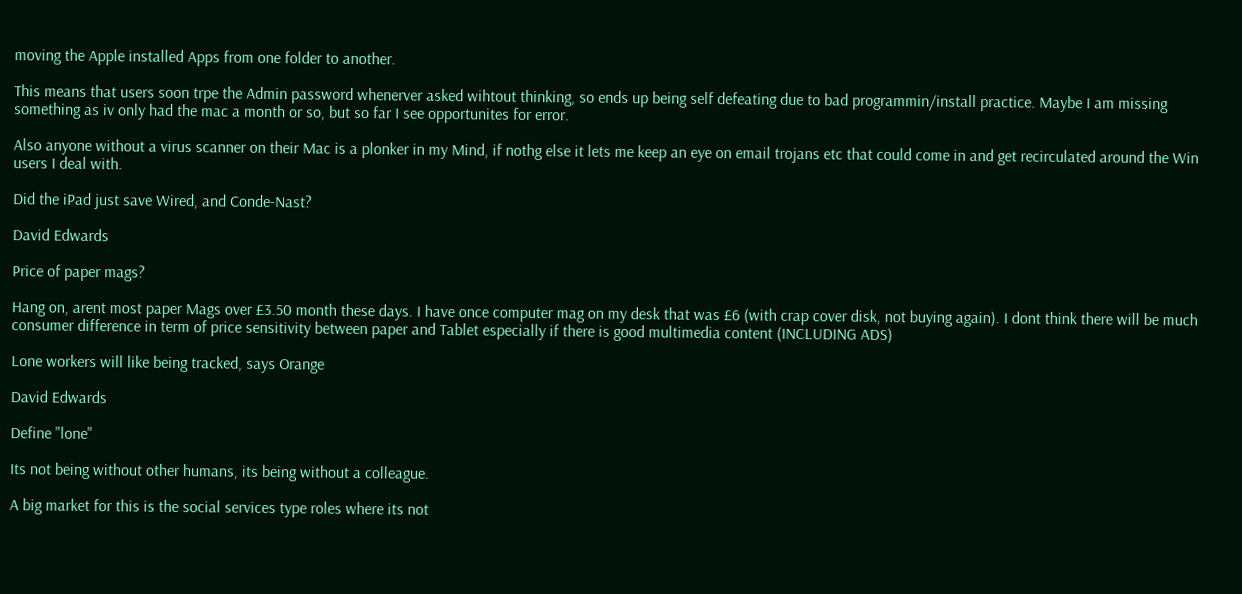moving the Apple installed Apps from one folder to another.

This means that users soon trpe the Admin password whenerver asked wihtout thinking, so ends up being self defeating due to bad programmin/install practice. Maybe I am missing something as iv only had the mac a month or so, but so far I see opportunites for error.

Also anyone without a virus scanner on their Mac is a plonker in my Mind, if nothg else it lets me keep an eye on email trojans etc that could come in and get recirculated around the Win users I deal with.

Did the iPad just save Wired, and Conde-Nast?

David Edwards

Price of paper mags?

Hang on, arent most paper Mags over £3.50 month these days. I have once computer mag on my desk that was £6 (with crap cover disk, not buying again). I dont think there will be much consumer difference in term of price sensitivity between paper and Tablet especially if there is good multimedia content (INCLUDING ADS)

Lone workers will like being tracked, says Orange

David Edwards

Define "lone"

Its not being without other humans, its being without a colleague.

A big market for this is the social services type roles where its not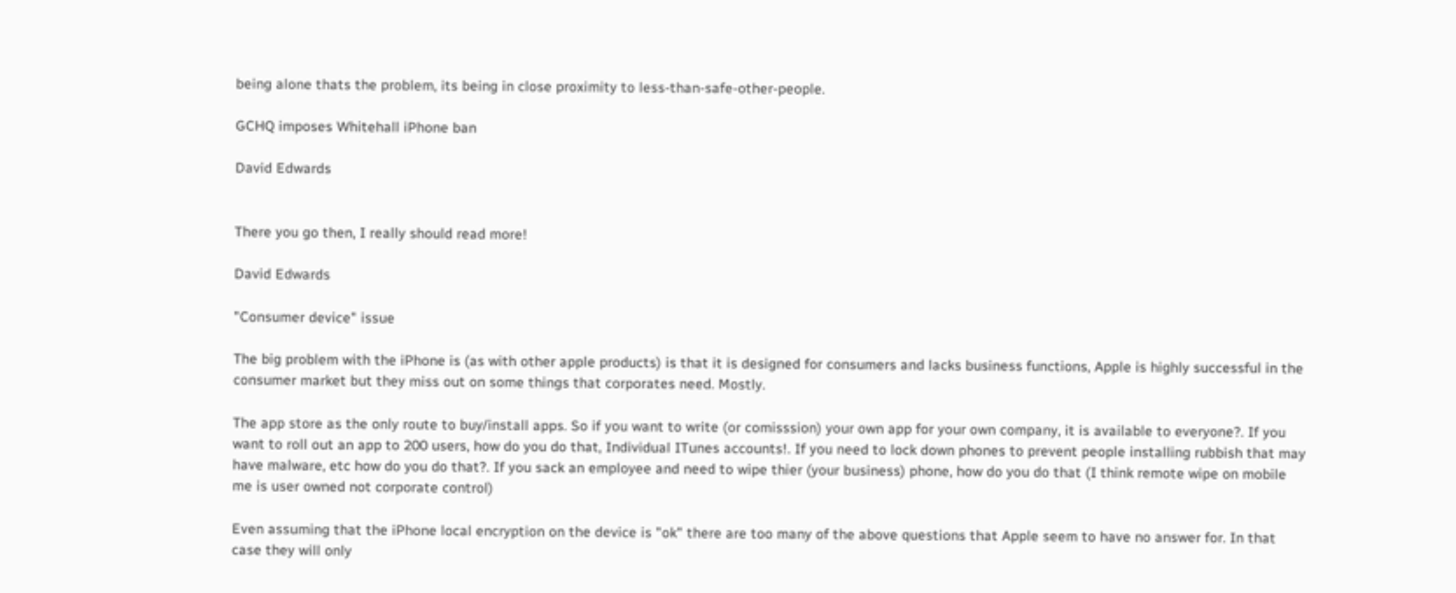being alone thats the problem, its being in close proximity to less-than-safe-other-people.

GCHQ imposes Whitehall iPhone ban

David Edwards


There you go then, I really should read more!

David Edwards

"Consumer device" issue

The big problem with the iPhone is (as with other apple products) is that it is designed for consumers and lacks business functions, Apple is highly successful in the consumer market but they miss out on some things that corporates need. Mostly.

The app store as the only route to buy/install apps. So if you want to write (or comisssion) your own app for your own company, it is available to everyone?. If you want to roll out an app to 200 users, how do you do that, Individual ITunes accounts!. If you need to lock down phones to prevent people installing rubbish that may have malware, etc how do you do that?. If you sack an employee and need to wipe thier (your business) phone, how do you do that (I think remote wipe on mobile me is user owned not corporate control)

Even assuming that the iPhone local encryption on the device is "ok" there are too many of the above questions that Apple seem to have no answer for. In that case they will only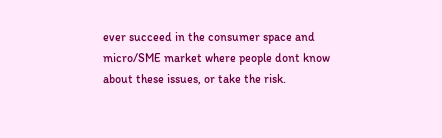ever succeed in the consumer space and micro/SME market where people dont know about these issues, or take the risk.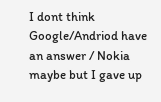I dont think Google/Andriod have an answer / Nokia maybe but I gave up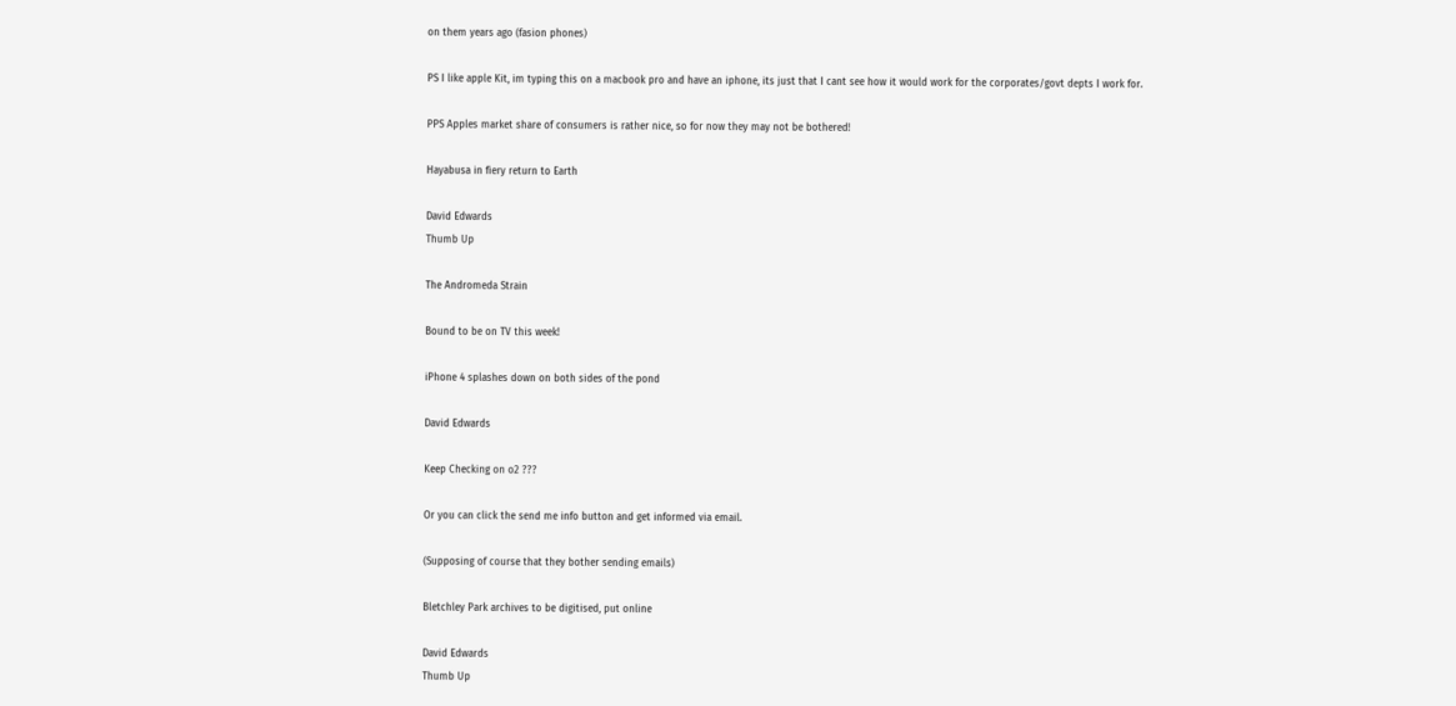on them years ago (fasion phones)

PS I like apple Kit, im typing this on a macbook pro and have an iphone, its just that I cant see how it would work for the corporates/govt depts I work for.

PPS Apples market share of consumers is rather nice, so for now they may not be bothered!

Hayabusa in fiery return to Earth

David Edwards
Thumb Up

The Andromeda Strain

Bound to be on TV this week!

iPhone 4 splashes down on both sides of the pond

David Edwards

Keep Checking on o2 ???

Or you can click the send me info button and get informed via email.

(Supposing of course that they bother sending emails)

Bletchley Park archives to be digitised, put online

David Edwards
Thumb Up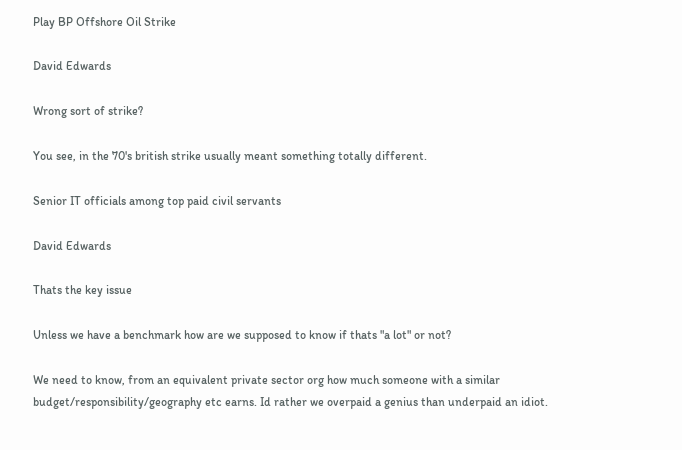Play BP Offshore Oil Strike

David Edwards

Wrong sort of strike?

You see, in the 70's british strike usually meant something totally different.

Senior IT officials among top paid civil servants

David Edwards

Thats the key issue

Unless we have a benchmark how are we supposed to know if thats "a lot" or not?

We need to know, from an equivalent private sector org how much someone with a similar budget/responsibility/geography etc earns. Id rather we overpaid a genius than underpaid an idiot.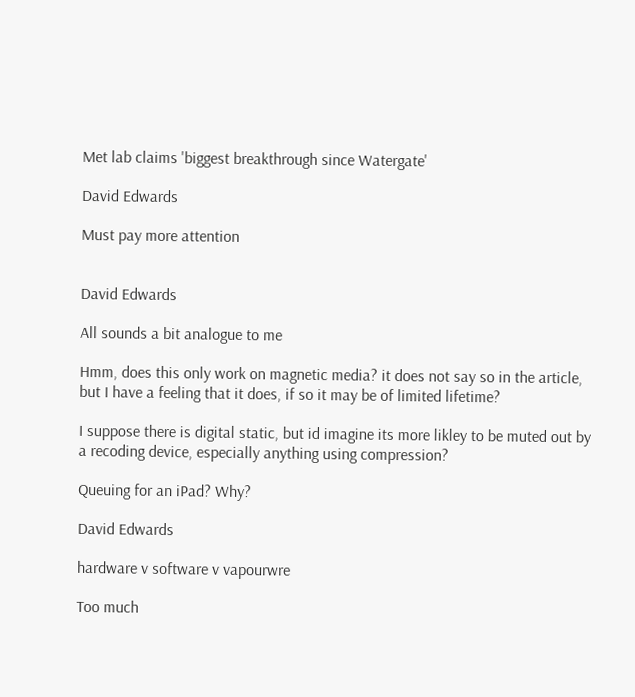Met lab claims 'biggest breakthrough since Watergate'

David Edwards

Must pay more attention


David Edwards

All sounds a bit analogue to me

Hmm, does this only work on magnetic media? it does not say so in the article, but I have a feeling that it does, if so it may be of limited lifetime?

I suppose there is digital static, but id imagine its more likley to be muted out by a recoding device, especially anything using compression?

Queuing for an iPad? Why?

David Edwards

hardware v software v vapourwre

Too much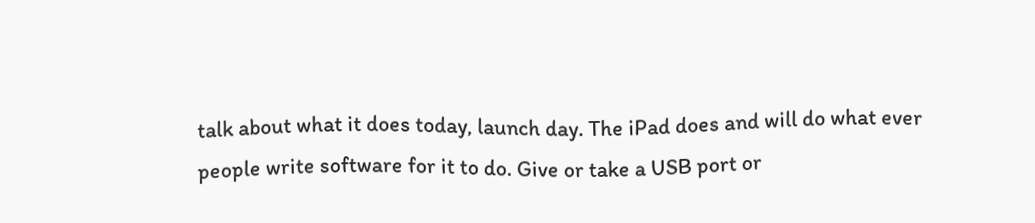talk about what it does today, launch day. The iPad does and will do what ever people write software for it to do. Give or take a USB port or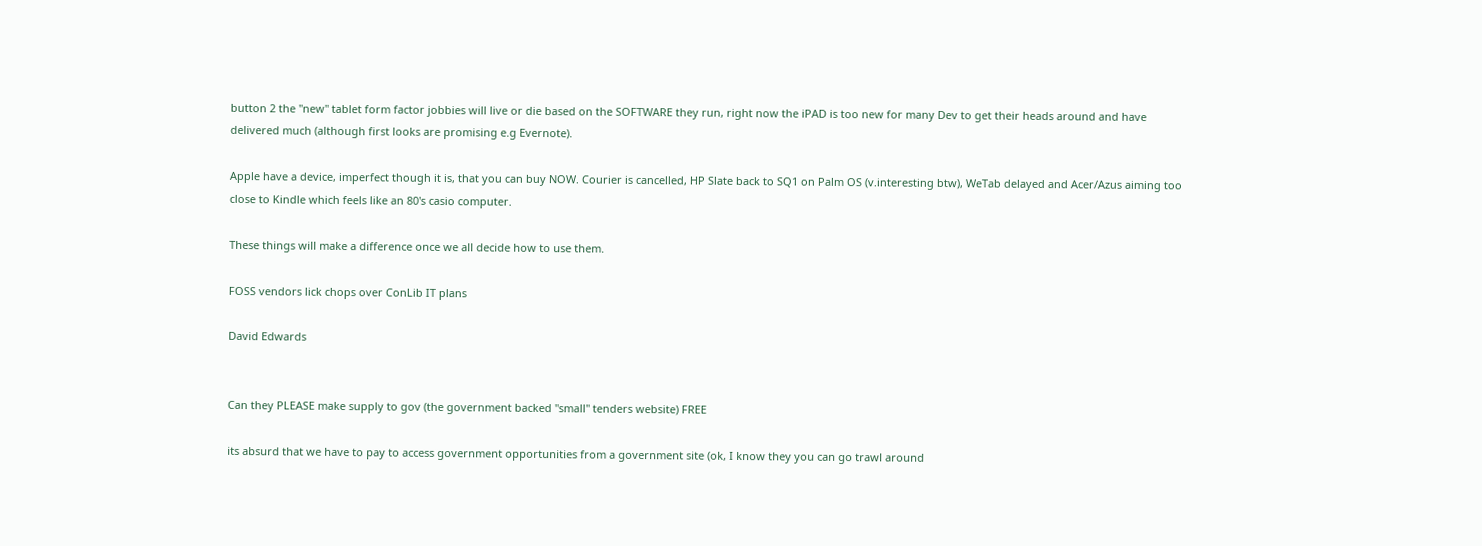button 2 the "new" tablet form factor jobbies will live or die based on the SOFTWARE they run, right now the iPAD is too new for many Dev to get their heads around and have delivered much (although first looks are promising e.g Evernote).

Apple have a device, imperfect though it is, that you can buy NOW. Courier is cancelled, HP Slate back to SQ1 on Palm OS (v.interesting btw), WeTab delayed and Acer/Azus aiming too close to Kindle which feels like an 80's casio computer.

These things will make a difference once we all decide how to use them.

FOSS vendors lick chops over ConLib IT plans

David Edwards


Can they PLEASE make supply to gov (the government backed "small" tenders website) FREE

its absurd that we have to pay to access government opportunities from a government site (ok, I know they you can go trawl around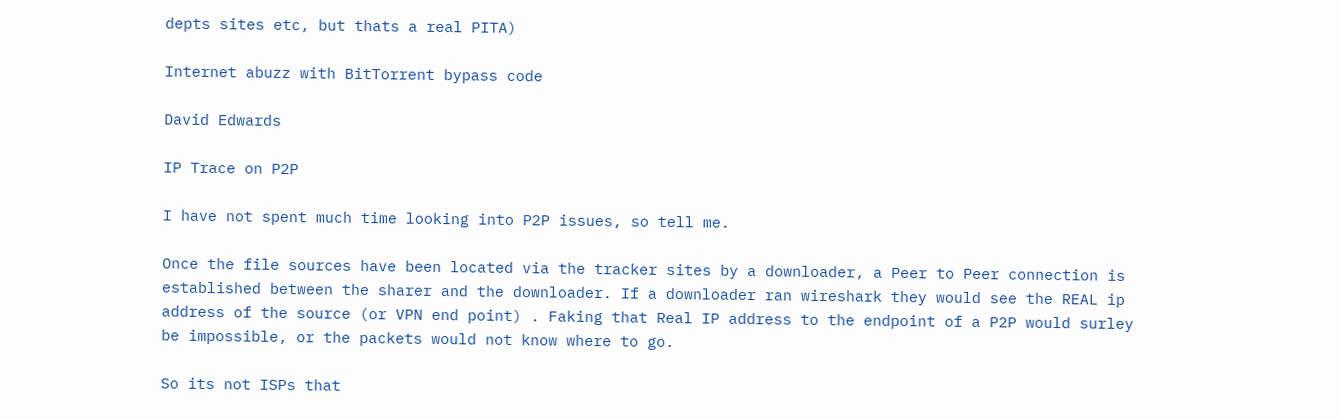depts sites etc, but thats a real PITA)

Internet abuzz with BitTorrent bypass code

David Edwards

IP Trace on P2P

I have not spent much time looking into P2P issues, so tell me.

Once the file sources have been located via the tracker sites by a downloader, a Peer to Peer connection is established between the sharer and the downloader. If a downloader ran wireshark they would see the REAL ip address of the source (or VPN end point) . Faking that Real IP address to the endpoint of a P2P would surley be impossible, or the packets would not know where to go.

So its not ISPs that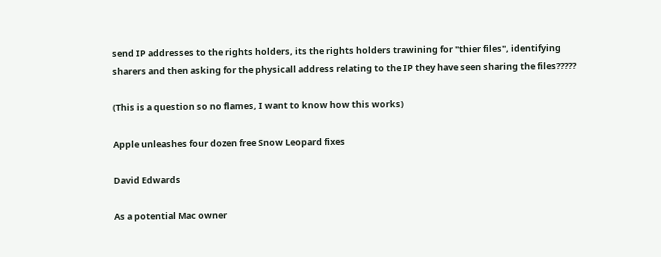send IP addresses to the rights holders, its the rights holders trawining for "thier files", identifying sharers and then asking for the physicall address relating to the IP they have seen sharing the files?????

(This is a question so no flames, I want to know how this works)

Apple unleashes four dozen free Snow Leopard fixes

David Edwards

As a potential Mac owner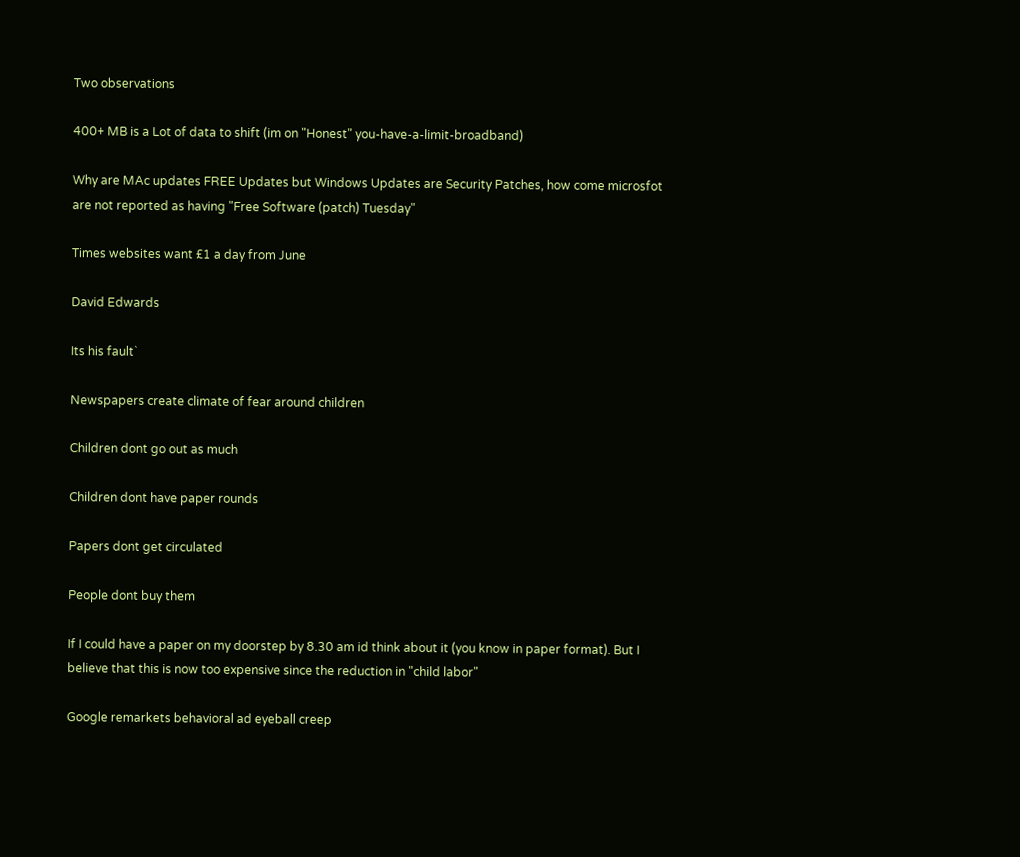Two observations

400+ MB is a Lot of data to shift (im on "Honest" you-have-a-limit-broadband)

Why are MAc updates FREE Updates but Windows Updates are Security Patches, how come microsfot are not reported as having "Free Software (patch) Tuesday"

Times websites want £1 a day from June

David Edwards

Its his fault`

Newspapers create climate of fear around children

Children dont go out as much

Children dont have paper rounds

Papers dont get circulated

People dont buy them

If I could have a paper on my doorstep by 8.30 am id think about it (you know in paper format). But I believe that this is now too expensive since the reduction in "child labor"

Google remarkets behavioral ad eyeball creep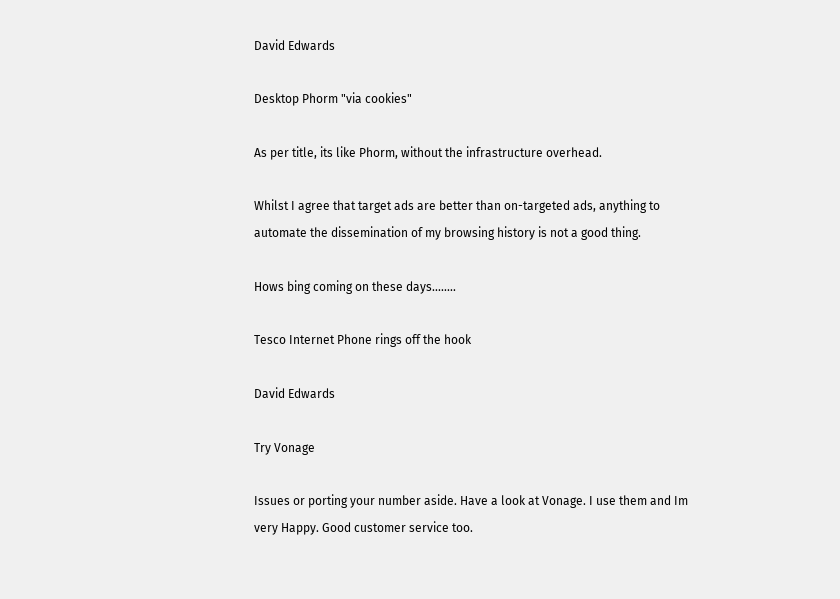David Edwards

Desktop Phorm "via cookies"

As per title, its like Phorm, without the infrastructure overhead.

Whilst I agree that target ads are better than on-targeted ads, anything to automate the dissemination of my browsing history is not a good thing.

Hows bing coming on these days........

Tesco Internet Phone rings off the hook

David Edwards

Try Vonage

Issues or porting your number aside. Have a look at Vonage. I use them and Im very Happy. Good customer service too.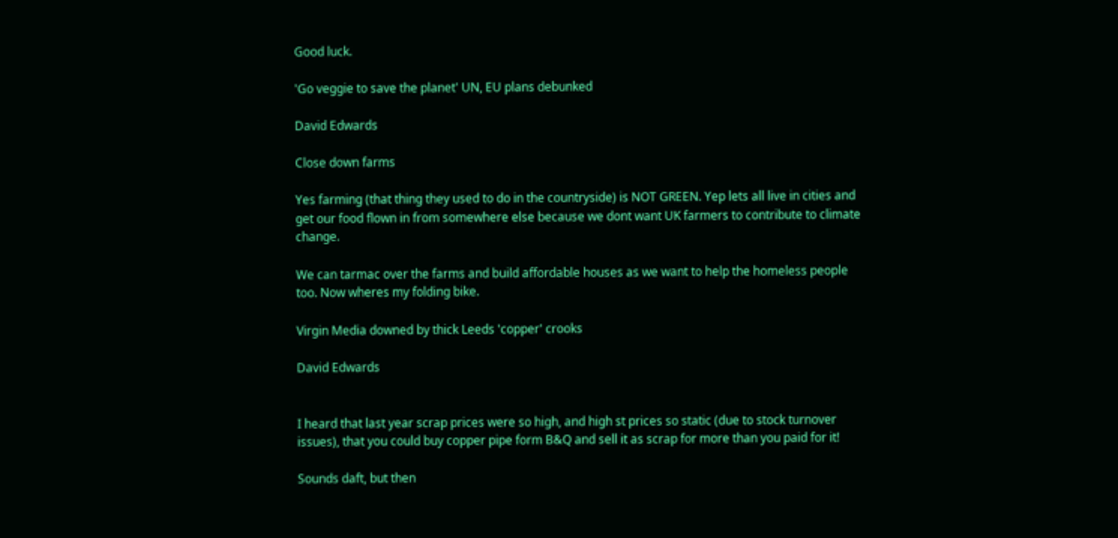Good luck.

'Go veggie to save the planet' UN, EU plans debunked

David Edwards

Close down farms

Yes farming (that thing they used to do in the countryside) is NOT GREEN. Yep lets all live in cities and get our food flown in from somewhere else because we dont want UK farmers to contribute to climate change.

We can tarmac over the farms and build affordable houses as we want to help the homeless people too. Now wheres my folding bike.

Virgin Media downed by thick Leeds 'copper' crooks

David Edwards


I heard that last year scrap prices were so high, and high st prices so static (due to stock turnover issues), that you could buy copper pipe form B&Q and sell it as scrap for more than you paid for it!

Sounds daft, but then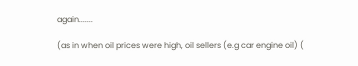again.......

(as in when oil prices were high, oil sellers (e.g car engine oil) (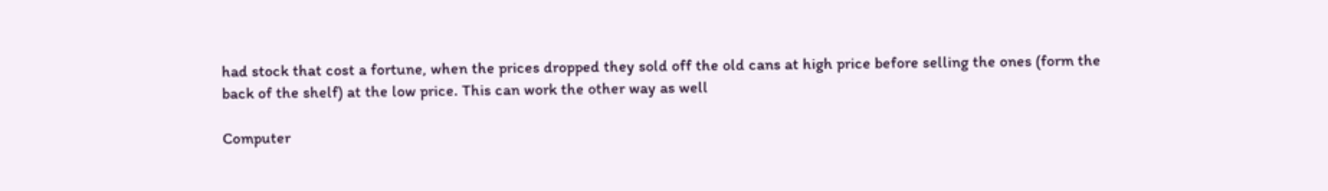had stock that cost a fortune, when the prices dropped they sold off the old cans at high price before selling the ones (form the back of the shelf) at the low price. This can work the other way as well

Computer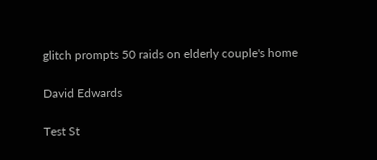glitch prompts 50 raids on elderly couple's home

David Edwards

Test St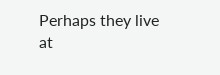Perhaps they live at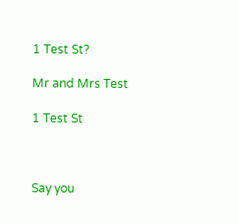1 Test St?

Mr and Mrs Test

1 Test St



Say you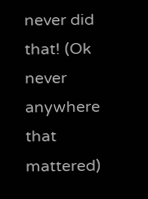never did that! (Ok never anywhere that mattered)